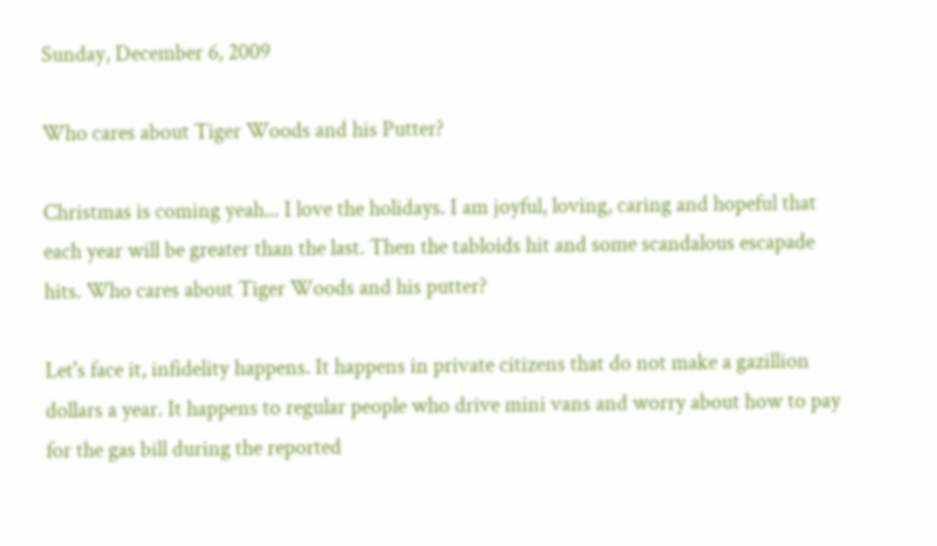Sunday, December 6, 2009

Who cares about Tiger Woods and his Putter?

Christmas is coming yeah... I love the holidays. I am joyful, loving, caring and hopeful that each year will be greater than the last. Then the tabloids hit and some scandalous escapade hits. Who cares about Tiger Woods and his putter?

Let's face it, infidelity happens. It happens in private citizens that do not make a gazillion dollars a year. It happens to regular people who drive mini vans and worry about how to pay for the gas bill during the reported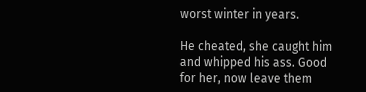worst winter in years.

He cheated, she caught him and whipped his ass. Good for her, now leave them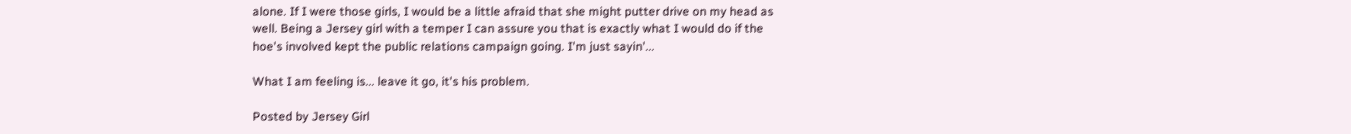alone. If I were those girls, I would be a little afraid that she might putter drive on my head as well. Being a Jersey girl with a temper I can assure you that is exactly what I would do if the hoe's involved kept the public relations campaign going. I'm just sayin'...

What I am feeling is... leave it go, it's his problem.

Posted by Jersey Girl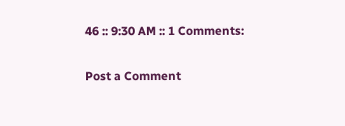46 :: 9:30 AM :: 1 Comments:

Post a Comment